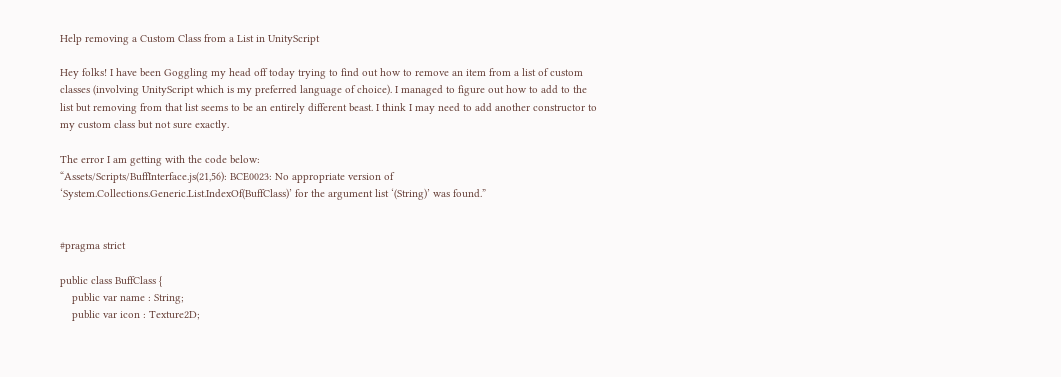Help removing a Custom Class from a List in UnityScript

Hey folks! I have been Goggling my head off today trying to find out how to remove an item from a list of custom classes (involving UnityScript which is my preferred language of choice). I managed to figure out how to add to the list but removing from that list seems to be an entirely different beast. I think I may need to add another constructor to my custom class but not sure exactly.

The error I am getting with the code below:
“Assets/Scripts/BuffInterface.js(21,56): BCE0023: No appropriate version of ‘System.Collections.Generic.List.IndexOf(BuffClass)’ for the argument list ‘(String)’ was found.”


#pragma strict

public class BuffClass {
    public var name : String;
    public var icon : Texture2D;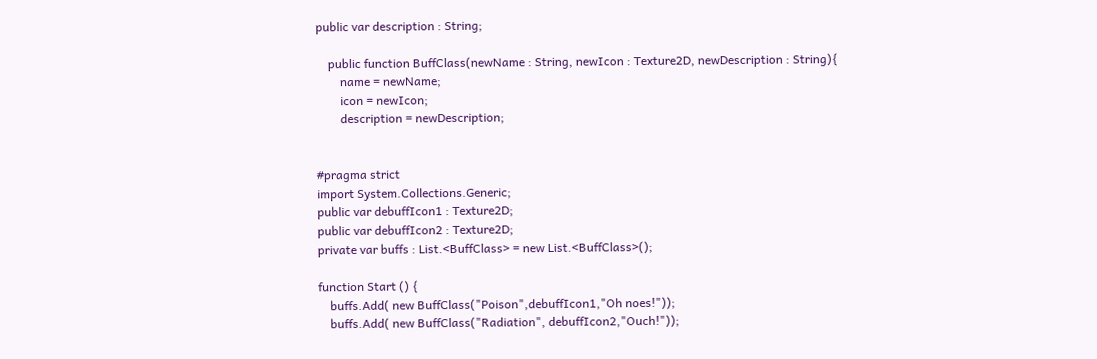public var description : String;

    public function BuffClass(newName : String, newIcon : Texture2D, newDescription : String){
        name = newName;
        icon = newIcon;
        description = newDescription;


#pragma strict
import System.Collections.Generic;
public var debuffIcon1 : Texture2D;
public var debuffIcon2 : Texture2D;
private var buffs : List.<BuffClass> = new List.<BuffClass>();

function Start () {
    buffs.Add( new BuffClass("Poison",debuffIcon1,"Oh noes!"));
    buffs.Add( new BuffClass("Radiation", debuffIcon2,"Ouch!"));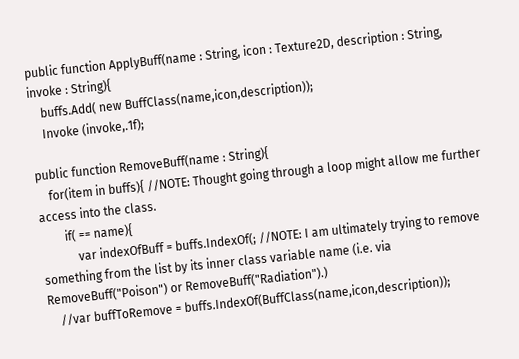public function ApplyBuff(name : String, icon : Texture2D, description : String, invoke : String){
    buffs.Add( new BuffClass(name,icon,description));
    Invoke (invoke,.1f);

public function RemoveBuff(name : String){
    for(item in buffs){ //NOTE: Thought going through a loop might allow me further access into the class.
        if( == name){
            var indexOfBuff = buffs.IndexOf(; //NOTE: I am ultimately trying to remove something from the list by its inner class variable name (i.e. via RemoveBuff("Poison") or RemoveBuff("Radiation").)
    //var buffToRemove = buffs.IndexOf(BuffClass(name,icon,description));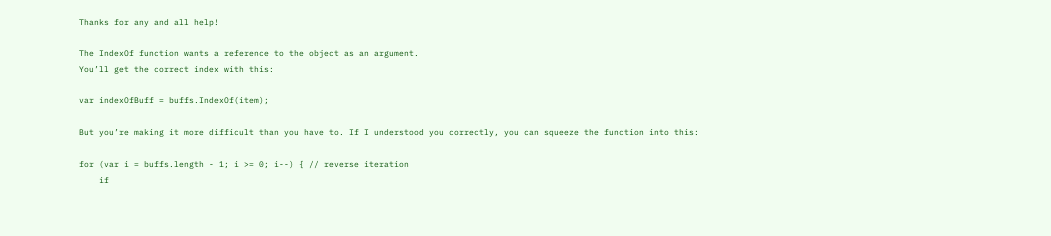Thanks for any and all help!

The IndexOf function wants a reference to the object as an argument.
You’ll get the correct index with this:

var indexOfBuff = buffs.IndexOf(item);

But you’re making it more difficult than you have to. If I understood you correctly, you can squeeze the function into this:

for (var i = buffs.length - 1; i >= 0; i--) { // reverse iteration
    if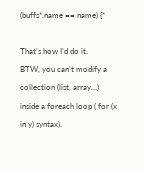(buffs*.name == name) {*

That’s how I’d do it.
BTW, you can’t modify a collection (list, array…) inside a foreach loop ( for (x in y) syntax).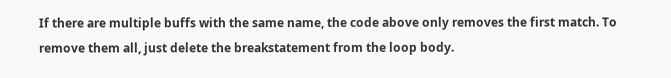If there are multiple buffs with the same name, the code above only removes the first match. To remove them all, just delete the breakstatement from the loop body.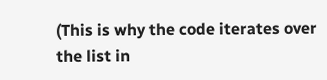(This is why the code iterates over the list in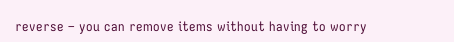reverse – you can remove items without having to worry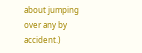about jumping over any by accident.)